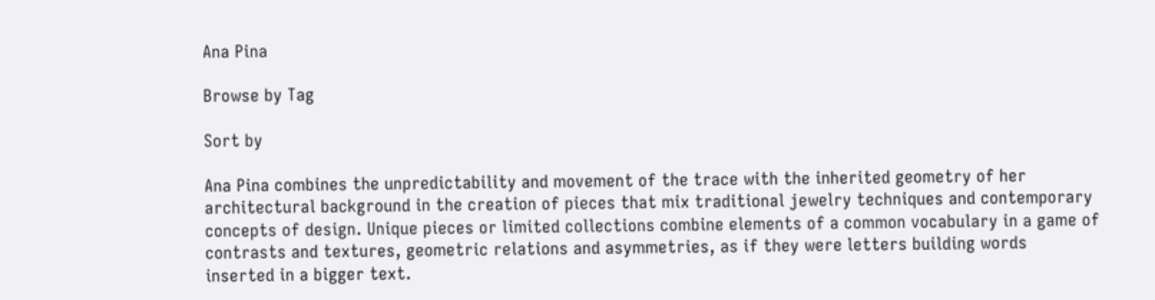Ana Pina

Browse by Tag

Sort by

Ana Pina combines the unpredictability and movement of the trace with the inherited geometry of her architectural background in the creation of pieces that mix traditional jewelry techniques and contemporary concepts of design. Unique pieces or limited collections combine elements of a common vocabulary in a game of contrasts and textures, geometric relations and asymmetries, as if they were letters building words inserted in a bigger text.